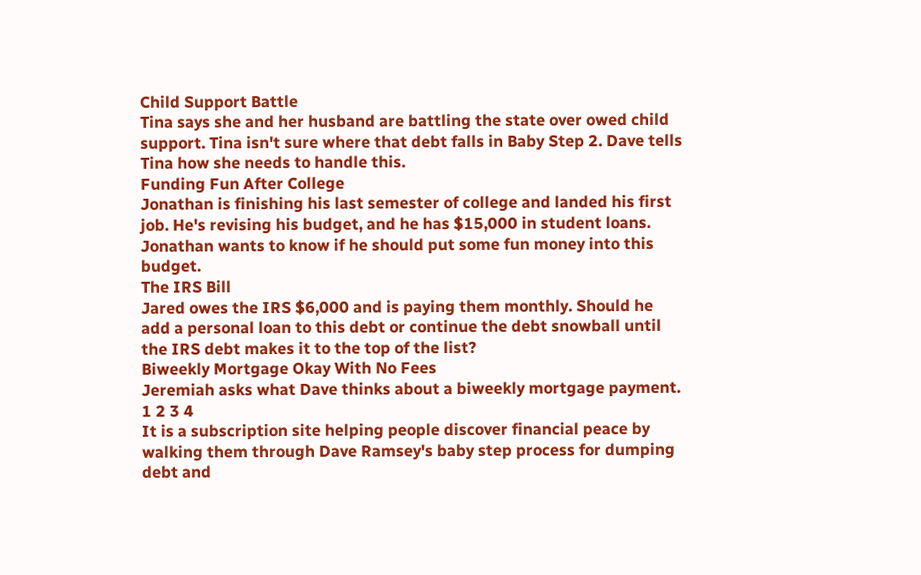Child Support Battle
Tina says she and her husband are battling the state over owed child support. Tina isn't sure where that debt falls in Baby Step 2. Dave tells Tina how she needs to handle this.
Funding Fun After College
Jonathan is finishing his last semester of college and landed his first job. He's revising his budget, and he has $15,000 in student loans. Jonathan wants to know if he should put some fun money into this budget.
The IRS Bill
Jared owes the IRS $6,000 and is paying them monthly. Should he add a personal loan to this debt or continue the debt snowball until the IRS debt makes it to the top of the list?
Biweekly Mortgage Okay With No Fees
Jeremiah asks what Dave thinks about a biweekly mortgage payment.
1 2 3 4
It is a subscription site helping people discover financial peace by walking them through Dave Ramsey's baby step process for dumping debt and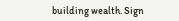building wealth. Sign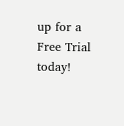up for a Free Trial today!